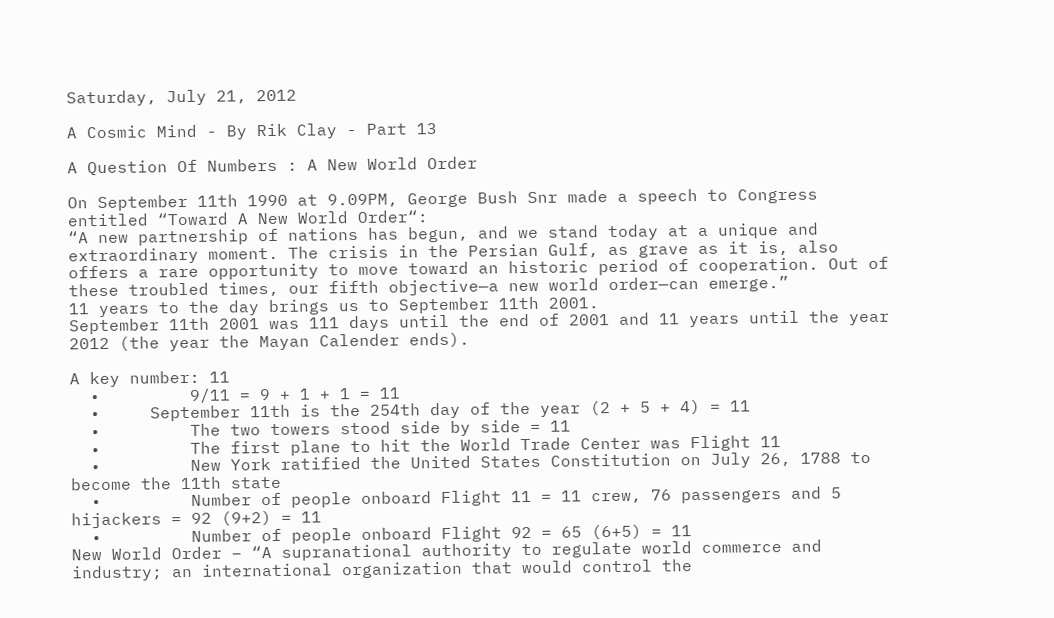Saturday, July 21, 2012

A Cosmic Mind - By Rik Clay - Part 13

A Question Of Numbers : A New World Order

On September 11th 1990 at 9.09PM, George Bush Snr made a speech to Congress entitled “Toward A New World Order“:
“A new partnership of nations has begun, and we stand today at a unique and extraordinary moment. The crisis in the Persian Gulf, as grave as it is, also offers a rare opportunity to move toward an historic period of cooperation. Out of these troubled times, our fifth objective—a new world order—can emerge.”
11 years to the day brings us to September 11th 2001.
September 11th 2001 was 111 days until the end of 2001 and 11 years until the year 2012 (the year the Mayan Calender ends).

A key number: 11
  •         9/11 = 9 + 1 + 1 = 11
  •     September 11th is the 254th day of the year (2 + 5 + 4) = 11
  •         The two towers stood side by side = 11
  •         The first plane to hit the World Trade Center was Flight 11
  •         New York ratified the United States Constitution on July 26, 1788 to become the 11th state
  •         Number of people onboard Flight 11 = 11 crew, 76 passengers and 5 hijackers = 92 (9+2) = 11
  •         Number of people onboard Flight 92 = 65 (6+5) = 11
New World Order – “A supranational authority to regulate world commerce and industry; an international organization that would control the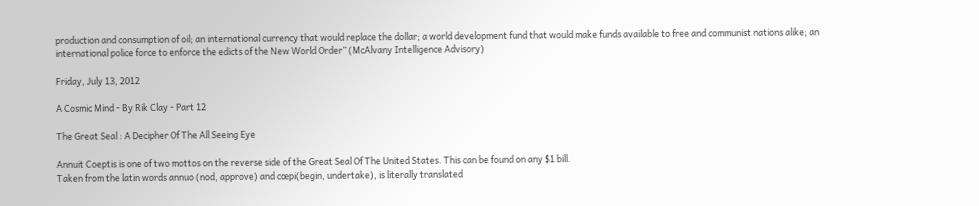production and consumption of oil; an international currency that would replace the dollar; a world development fund that would make funds available to free and communist nations alike; an international police force to enforce the edicts of the New World Order” (McAlvany Intelligence Advisory)

Friday, July 13, 2012

A Cosmic Mind - By Rik Clay - Part 12

The Great Seal : A Decipher Of The All Seeing Eye

Annuit Coeptis is one of two mottos on the reverse side of the Great Seal Of The United States. This can be found on any $1 bill.
Taken from the latin words annuo (nod, approve) and cœpi(begin, undertake), is literally translated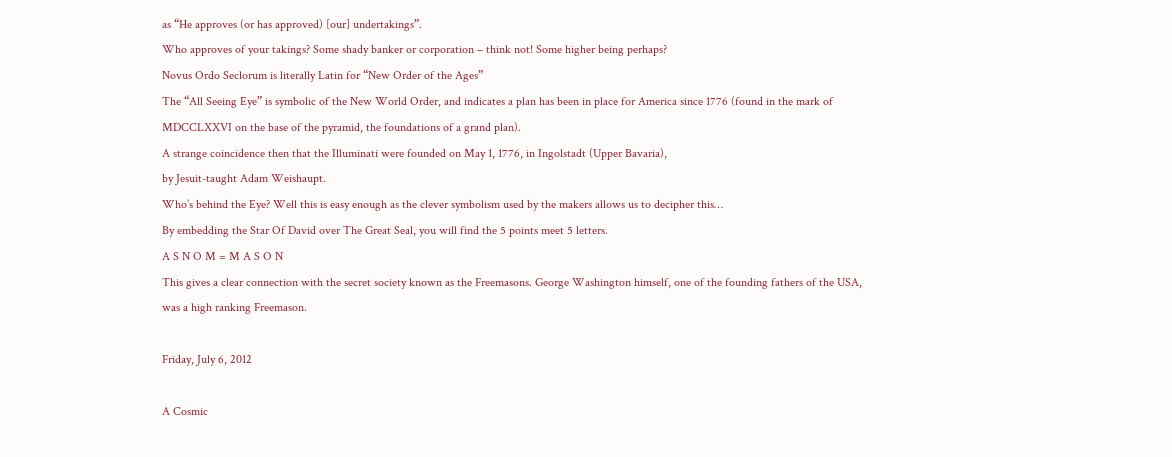as “He approves (or has approved) [our] undertakings”.
Who approves of your takings? Some shady banker or corporation – think not! Some higher being perhaps?
Novus Ordo Seclorum is literally Latin for “New Order of the Ages”
The “All Seeing Eye” is symbolic of the New World Order, and indicates a plan has been in place for America since 1776 (found in the mark of MDCCLXXVI on the base of the pyramid, the foundations of a grand plan).
A strange coincidence then that the Illuminati were founded on May 1, 1776, in Ingolstadt (Upper Bavaria),
by Jesuit-taught Adam Weishaupt.
Who’s behind the Eye? Well this is easy enough as the clever symbolism used by the makers allows us to decipher this…
By embedding the Star Of David over The Great Seal, you will find the 5 points meet 5 letters.
A S N O M = M A S O N
This gives a clear connection with the secret society known as the Freemasons. George Washington himself, one of the founding fathers of the USA, was a high ranking Freemason.

Friday, July 6, 2012

A Cosmic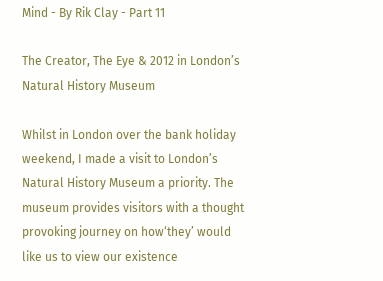Mind - By Rik Clay - Part 11

The Creator, The Eye & 2012 in London’s Natural History Museum

Whilst in London over the bank holiday weekend, I made a visit to London’s Natural History Museum a priority. The museum provides visitors with a thought provoking journey on how‘they’ would like us to view our existence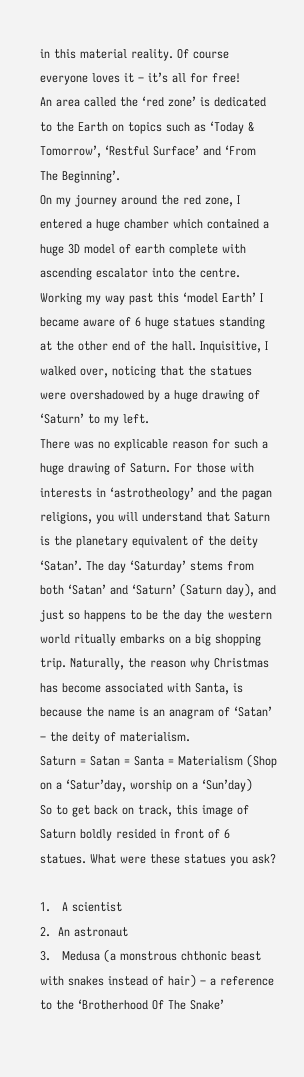in this material reality. Of course everyone loves it – it’s all for free!
An area called the ‘red zone’ is dedicated to the Earth on topics such as ‘Today & Tomorrow’, ‘Restful Surface’ and ‘From The Beginning’.
On my journey around the red zone, I entered a huge chamber which contained a huge 3D model of earth complete with ascending escalator into the centre.
Working my way past this ‘model Earth’ I became aware of 6 huge statues standing at the other end of the hall. Inquisitive, I walked over, noticing that the statues were overshadowed by a huge drawing of ‘Saturn’ to my left.
There was no explicable reason for such a huge drawing of Saturn. For those with interests in ‘astrotheology’ and the pagan religions, you will understand that Saturn is the planetary equivalent of the deity ‘Satan’. The day ‘Saturday’ stems from both ‘Satan’ and ‘Saturn’ (Saturn day), and just so happens to be the day the western world ritually embarks on a big shopping trip. Naturally, the reason why Christmas has become associated with Santa, is because the name is an anagram of ‘Satan’ – the deity of materialism.
Saturn = Satan = Santa = Materialism (Shop on a ‘Satur’day, worship on a ‘Sun’day)
So to get back on track, this image of Saturn boldly resided in front of 6 statues. What were these statues you ask?

1.   A scientist
2.  An astronaut
3.   Medusa (a monstrous chthonic beast with snakes instead of hair) – a reference to the ‘Brotherhood Of The Snake’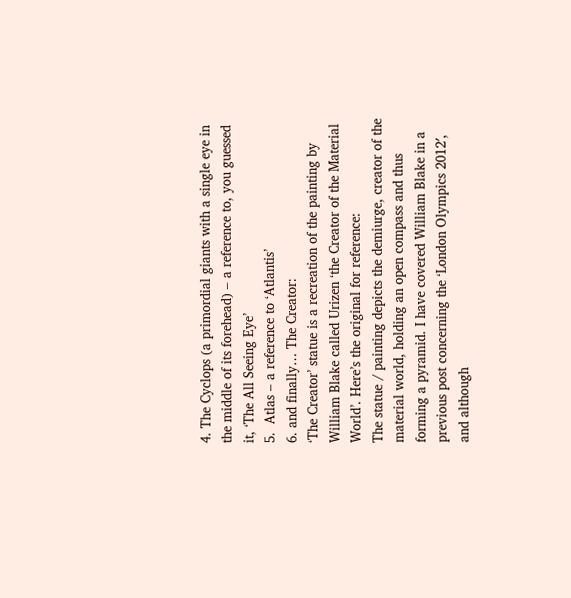4. The Cyclops (a primordial giants with a single eye in the middle of its forehead) – a reference to, you guessed it, ‘The All Seeing Eye’
5.  Atlas – a reference to ‘Atlantis’
6. and finally… The Creator:
‘The Creator’ statue is a recreation of the painting by William Blake called Urizen ‘the Creator of the Material World’. Here’s the original for reference:
The statue / painting depicts the demiurge, creator of the material world, holding an open compass and thus forming a pyramid. I have covered William Blake in a previous post concerning the ‘London Olympics 2012′, and although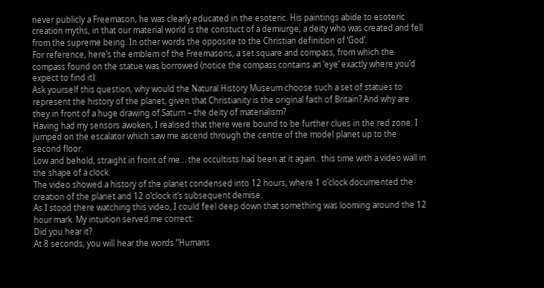never publicly a Freemason, he was clearly educated in the esoteric. His paintings abide to esoteric creation myths, in that our material world is the constuct of a demiurge, a deity who was created and fell from the supreme being. In other words the opposite to the Christian definition of ‘God’.
For reference, here’s the emblem of the Freemasons, a set square and compass, from which the compass found on the statue was borrowed (notice the compass contains an ‘eye’ exactly where you’d expect to find it):
Ask yourself this question, why would the Natural History Museum choose such a set of statues to represent the history of the planet, given that Christianity is the original faith of Britain? And why are they in front of a huge drawing of Saturn – the deity of materialism?
Having had my sensors awoken, I realised that there were bound to be further clues in the red zone. I jumped on the escalator which saw me ascend through the centre of the model planet up to the second floor.
Low and behold, straight in front of me… the occultists had been at it again.. this time with a video wall in the shape of a clock.
The video showed a history of the planet condensed into 12 hours, where 1 o’clock documented the creation of the planet and 12 o’clock it’s subsequent demise.
As I stood there watching this video, I could feel deep down that something was looming around the 12 hour mark. My intuition served me correct:
Did you hear it?
At 8 seconds, you will hear the words “Humans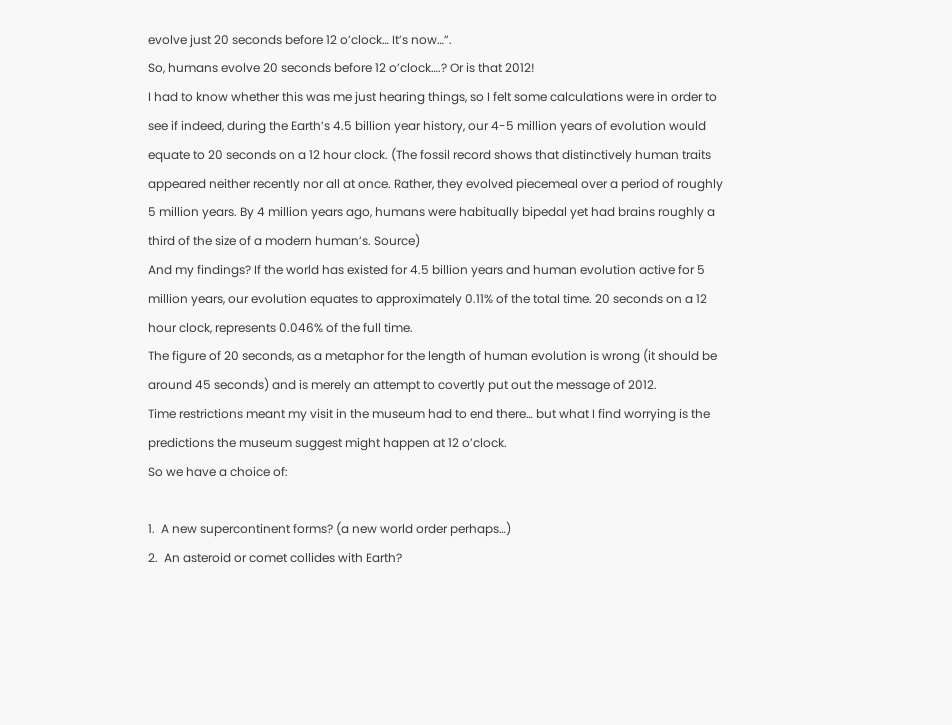evolve just 20 seconds before 12 o’clock… It’s now…”.
So, humans evolve 20 seconds before 12 o’clock….? Or is that 2012!
I had to know whether this was me just hearing things, so I felt some calculations were in order to see if indeed, during the Earth’s 4.5 billion year history, our 4-5 million years of evolution would equate to 20 seconds on a 12 hour clock. (The fossil record shows that distinctively human traits appeared neither recently nor all at once. Rather, they evolved piecemeal over a period of roughly 5 million years. By 4 million years ago, humans were habitually bipedal yet had brains roughly a third of the size of a modern human’s. Source)
And my findings? If the world has existed for 4.5 billion years and human evolution active for 5 million years, our evolution equates to approximately 0.11% of the total time. 20 seconds on a 12 hour clock, represents 0.046% of the full time.
The figure of 20 seconds, as a metaphor for the length of human evolution is wrong (it should be around 45 seconds) and is merely an attempt to covertly put out the message of 2012.
Time restrictions meant my visit in the museum had to end there… but what I find worrying is the predictions the museum suggest might happen at 12 o’clock.
So we have a choice of:

1.  A new supercontinent forms? (a new world order perhaps…)
2.  An asteroid or comet collides with Earth?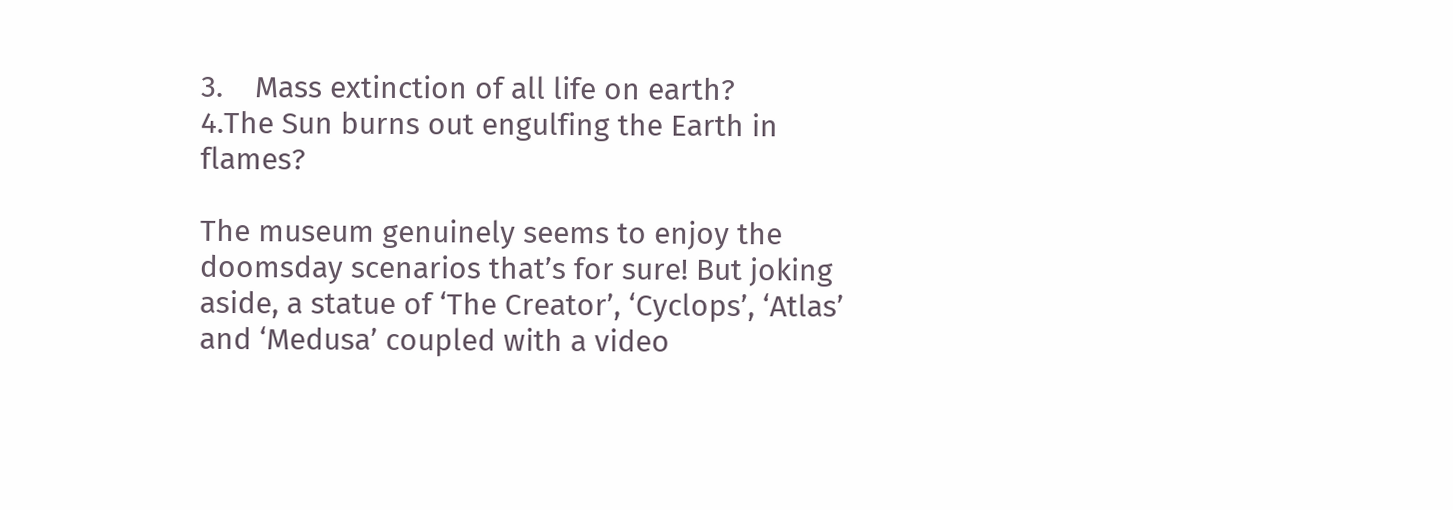3.    Mass extinction of all life on earth?
4.The Sun burns out engulfing the Earth in flames?

The museum genuinely seems to enjoy the doomsday scenarios that’s for sure! But joking aside, a statue of ‘The Creator’, ‘Cyclops’, ‘Atlas’ and ‘Medusa’ coupled with a video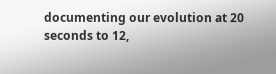documenting our evolution at 20 seconds to 12,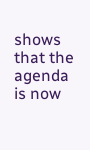shows that the agenda is now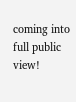coming into full public view!